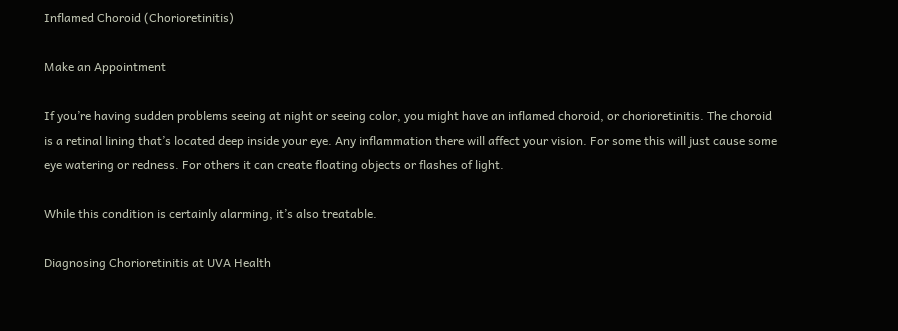Inflamed Choroid (Chorioretinitis)

Make an Appointment

If you’re having sudden problems seeing at night or seeing color, you might have an inflamed choroid, or chorioretinitis. The choroid is a retinal lining that’s located deep inside your eye. Any inflammation there will affect your vision. For some this will just cause some eye watering or redness. For others it can create floating objects or flashes of light.

While this condition is certainly alarming, it’s also treatable.

Diagnosing Chorioretinitis at UVA Health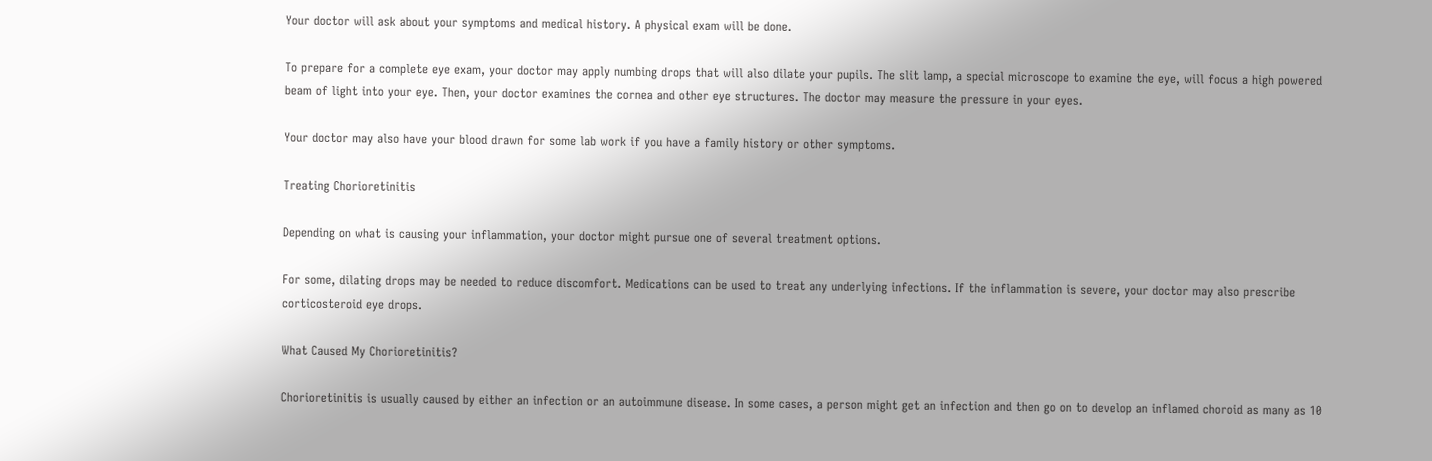Your doctor will ask about your symptoms and medical history. A physical exam will be done.

To prepare for a complete eye exam, your doctor may apply numbing drops that will also dilate your pupils. The slit lamp, a special microscope to examine the eye, will focus a high powered beam of light into your eye. Then, your doctor examines the cornea and other eye structures. The doctor may measure the pressure in your eyes.

Your doctor may also have your blood drawn for some lab work if you have a family history or other symptoms.

Treating Chorioretinitis

Depending on what is causing your inflammation, your doctor might pursue one of several treatment options.

For some, dilating drops may be needed to reduce discomfort. Medications can be used to treat any underlying infections. If the inflammation is severe, your doctor may also prescribe corticosteroid eye drops.

What Caused My Chorioretinitis?

Chorioretinitis is usually caused by either an infection or an autoimmune disease. In some cases, a person might get an infection and then go on to develop an inflamed choroid as many as 10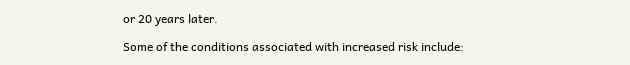or 20 years later.

Some of the conditions associated with increased risk include: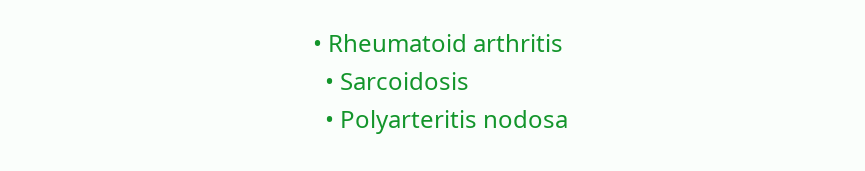• Rheumatoid arthritis
  • Sarcoidosis
  • Polyarteritis nodosa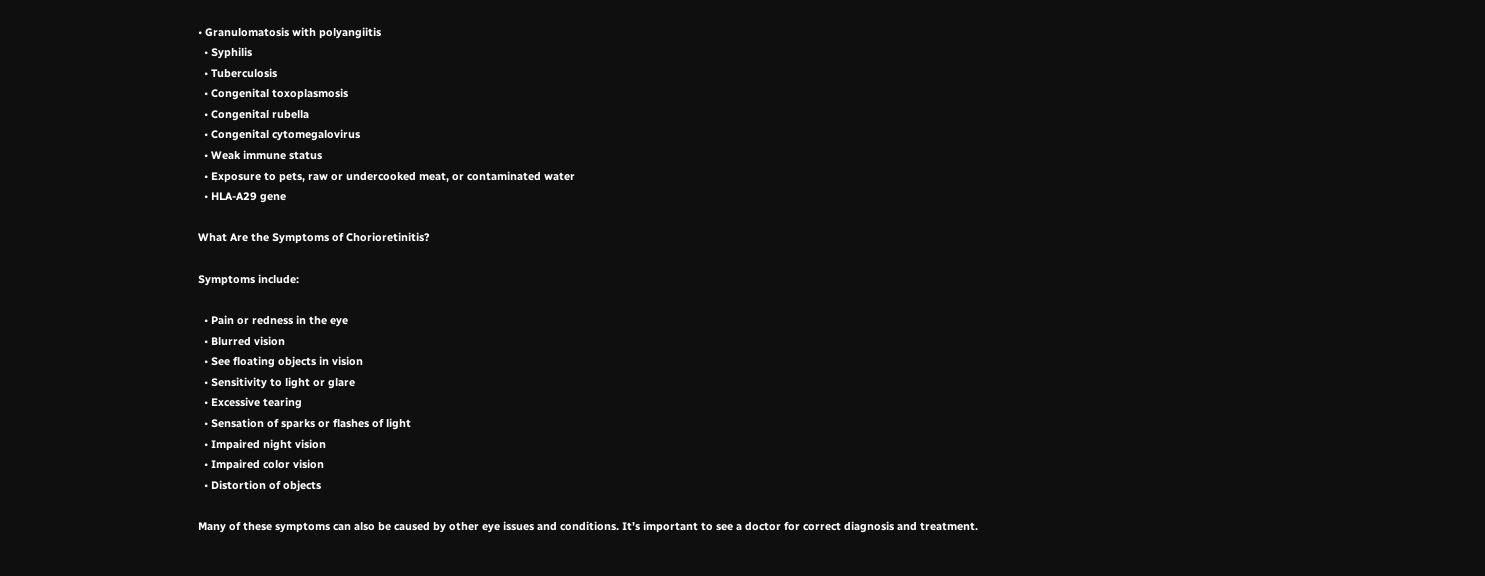• Granulomatosis with polyangiitis
  • Syphilis
  • Tuberculosis
  • Congenital toxoplasmosis
  • Congenital rubella
  • Congenital cytomegalovirus
  • Weak immune status
  • Exposure to pets, raw or undercooked meat, or contaminated water
  • HLA-A29 gene

What Are the Symptoms of Chorioretinitis?

Symptoms include:

  • Pain or redness in the eye
  • Blurred vision
  • See floating objects in vision
  • Sensitivity to light or glare
  • Excessive tearing
  • Sensation of sparks or flashes of light
  • Impaired night vision
  • Impaired color vision
  • Distortion of objects

Many of these symptoms can also be caused by other eye issues and conditions. It’s important to see a doctor for correct diagnosis and treatment.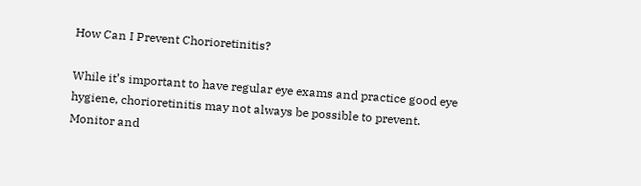How Can I Prevent Chorioretinitis?

While it’s important to have regular eye exams and practice good eye hygiene, chorioretinitis may not always be possible to prevent. Monitor and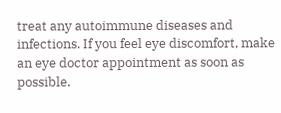treat any autoimmune diseases and infections. If you feel eye discomfort, make an eye doctor appointment as soon as possible.